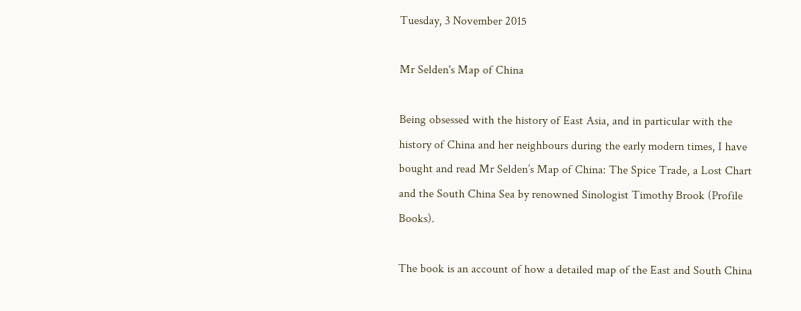Tuesday, 3 November 2015

Mr Selden's Map of China

Being obsessed with the history of East Asia, and in particular with the history of China and her neighbours during the early modern times, I have bought and read Mr Selden’s Map of China: The Spice Trade, a Lost Chart and the South China Sea by renowned Sinologist Timothy Brook (Profile Books).

The book is an account of how a detailed map of the East and South China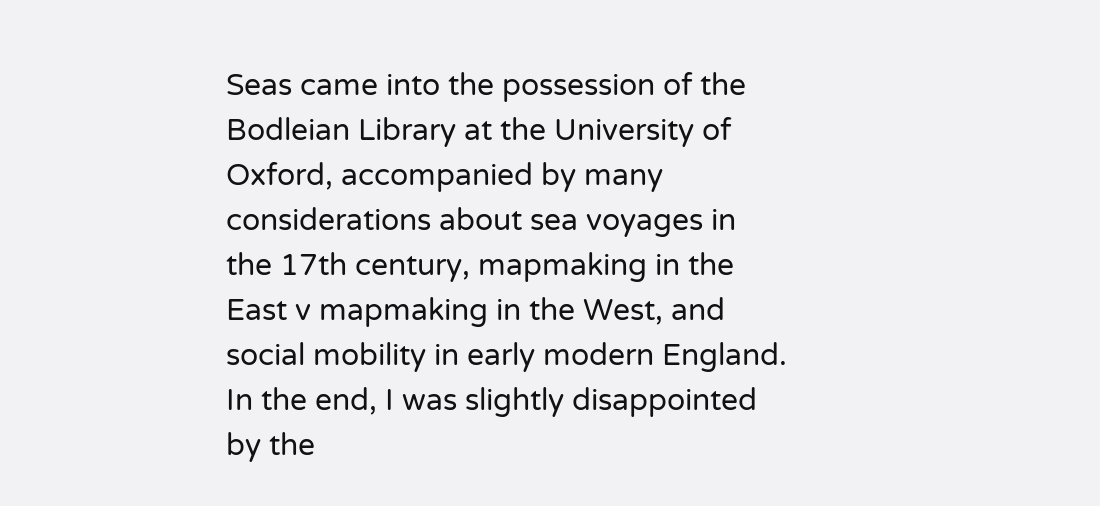Seas came into the possession of the Bodleian Library at the University of Oxford, accompanied by many considerations about sea voyages in the 17th century, mapmaking in the East v mapmaking in the West, and social mobility in early modern England. In the end, I was slightly disappointed by the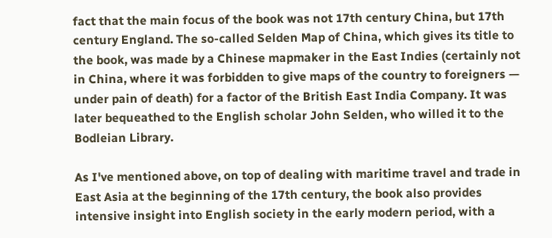fact that the main focus of the book was not 17th century China, but 17th century England. The so-called Selden Map of China, which gives its title to the book, was made by a Chinese mapmaker in the East Indies (certainly not in China, where it was forbidden to give maps of the country to foreigners — under pain of death) for a factor of the British East India Company. It was later bequeathed to the English scholar John Selden, who willed it to the Bodleian Library.

As I've mentioned above, on top of dealing with maritime travel and trade in East Asia at the beginning of the 17th century, the book also provides intensive insight into English society in the early modern period, with a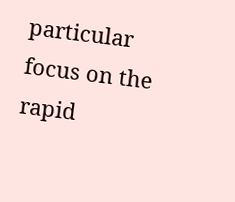particular focus on the rapid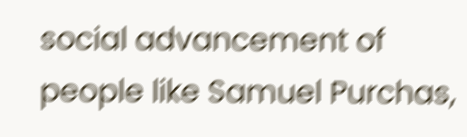social advancement of people like Samuel Purchas,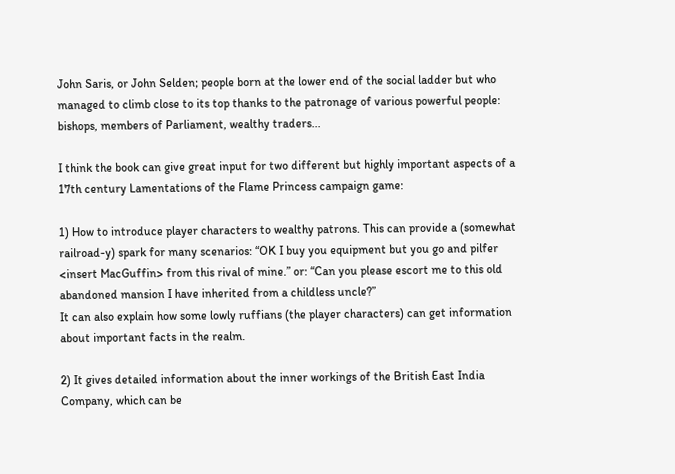John Saris, or John Selden; people born at the lower end of the social ladder but who managed to climb close to its top thanks to the patronage of various powerful people: bishops, members of Parliament, wealthy traders...

I think the book can give great input for two different but highly important aspects of a 17th century Lamentations of the Flame Princess campaign game:

1) How to introduce player characters to wealthy patrons. This can provide a (somewhat railroad-y) spark for many scenarios: “OK I buy you equipment but you go and pilfer <insert MacGuffin> from this rival of mine.” or: “Can you please escort me to this old abandoned mansion I have inherited from a childless uncle?”
It can also explain how some lowly ruffians (the player characters) can get information about important facts in the realm.

2) It gives detailed information about the inner workings of the British East India Company, which can be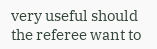very useful should the referee want to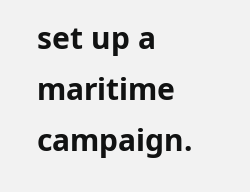set up a maritime campaign.